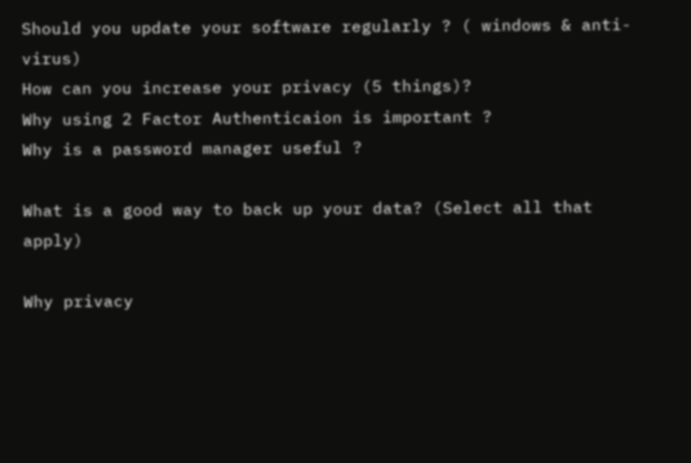Should you update your software regularly ? ( windows & anti-virus)
How can you increase your privacy (5 things)?
Why using 2 Factor Authenticaion is important ?
Why is a password manager useful ?

What is a good way to back up your data? (Select all that apply)

Why privacy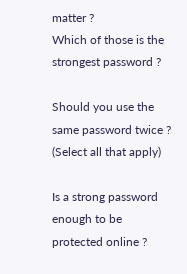matter ?
Which of those is the strongest password ?

Should you use the same password twice ? (Select all that apply)

Is a strong password enough to be protected online ?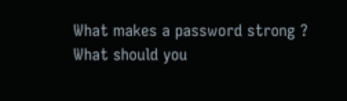What makes a password strong ?
What should you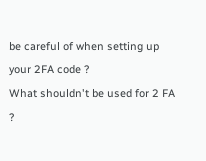be careful of when setting up your 2FA code ?
What shouldn't be used for 2 FA ?